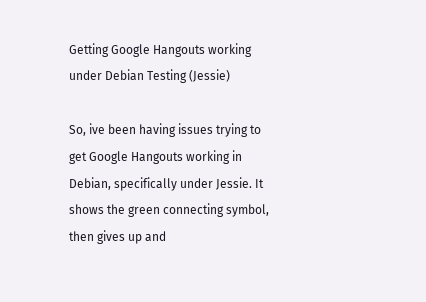Getting Google Hangouts working under Debian Testing (Jessie)

So, ive been having issues trying to get Google Hangouts working in Debian, specifically under Jessie. It shows the green connecting symbol, then gives up and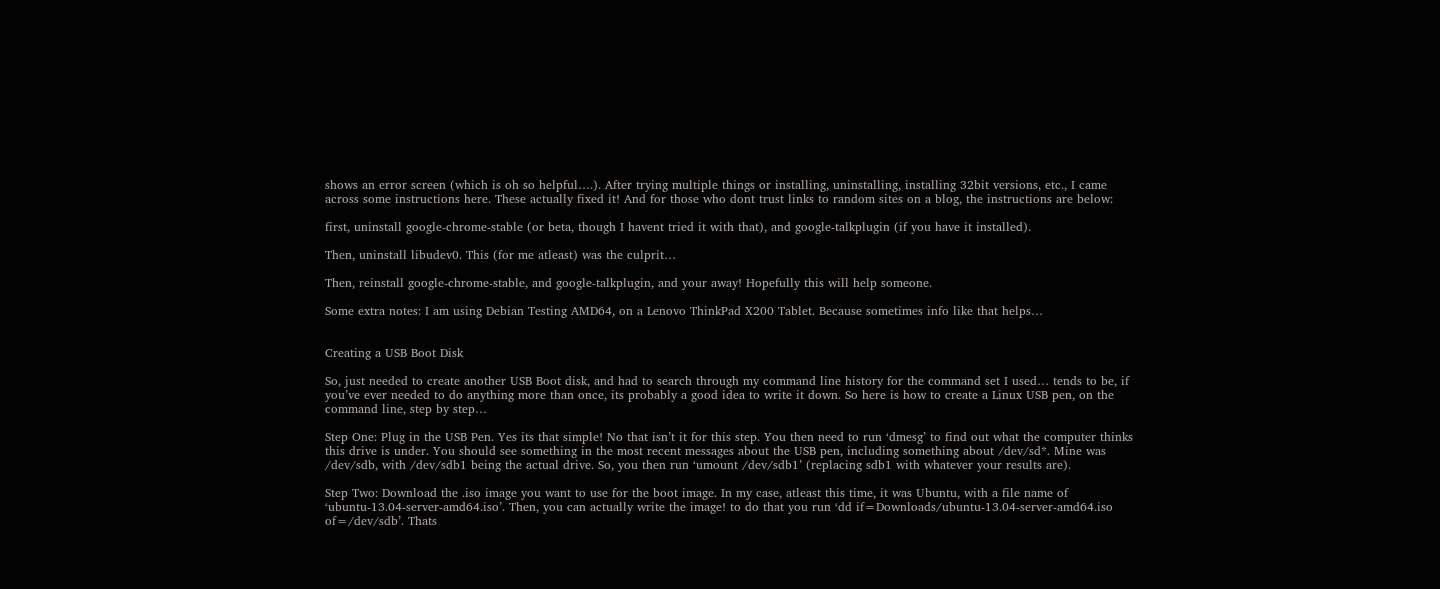shows an error screen (which is oh so helpful….). After trying multiple things or installing, uninstalling, installing 32bit versions, etc., I came across some instructions here. These actually fixed it! And for those who dont trust links to random sites on a blog, the instructions are below:

first, uninstall google-chrome-stable (or beta, though I havent tried it with that), and google-talkplugin (if you have it installed).

Then, uninstall libudev0. This (for me atleast) was the culprit…

Then, reinstall google-chrome-stable, and google-talkplugin, and your away! Hopefully this will help someone.

Some extra notes: I am using Debian Testing AMD64, on a Lenovo ThinkPad X200 Tablet. Because sometimes info like that helps…


Creating a USB Boot Disk

So, just needed to create another USB Boot disk, and had to search through my command line history for the command set I used… tends to be, if you’ve ever needed to do anything more than once, its probably a good idea to write it down. So here is how to create a Linux USB pen, on the command line, step by step…

Step One: Plug in the USB Pen. Yes its that simple! No that isn’t it for this step. You then need to run ‘dmesg’ to find out what the computer thinks this drive is under. You should see something in the most recent messages about the USB pen, including something about /dev/sd*. Mine was /dev/sdb, with /dev/sdb1 being the actual drive. So, you then run ‘umount /dev/sdb1’ (replacing sdb1 with whatever your results are).

Step Two: Download the .iso image you want to use for the boot image. In my case, atleast this time, it was Ubuntu, with a file name of ‘ubuntu-13.04-server-amd64.iso’. Then, you can actually write the image! to do that you run ‘dd if=Downloads/ubuntu-13.04-server-amd64.iso of=/dev/sdb’. Thats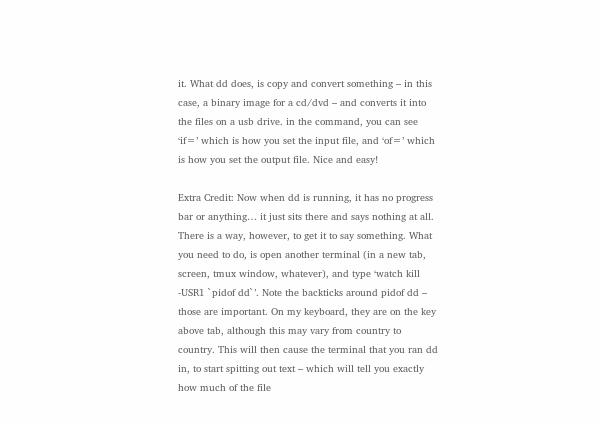it. What dd does, is copy and convert something – in this case, a binary image for a cd/dvd – and converts it into the files on a usb drive. in the command, you can see ‘if=’ which is how you set the input file, and ‘of=’ which is how you set the output file. Nice and easy!

Extra Credit: Now when dd is running, it has no progress bar or anything… it just sits there and says nothing at all. There is a way, however, to get it to say something. What you need to do, is open another terminal (in a new tab, screen, tmux window, whatever), and type ‘watch kill -USR1 `pidof dd`’. Note the backticks around pidof dd – those are important. On my keyboard, they are on the key above tab, although this may vary from country to country. This will then cause the terminal that you ran dd in, to start spitting out text – which will tell you exactly how much of the file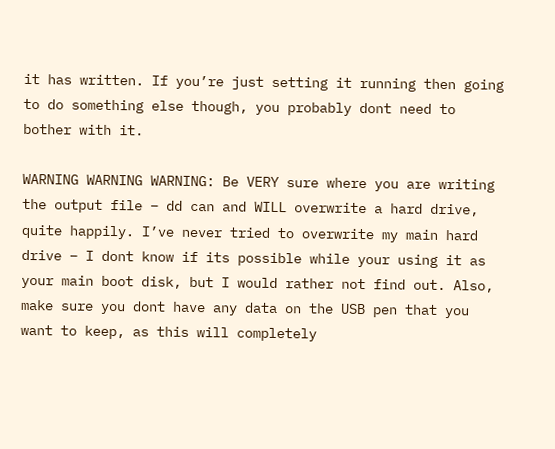it has written. If you’re just setting it running then going to do something else though, you probably dont need to bother with it.

WARNING WARNING WARNING: Be VERY sure where you are writing the output file – dd can and WILL overwrite a hard drive, quite happily. I’ve never tried to overwrite my main hard drive – I dont know if its possible while your using it as your main boot disk, but I would rather not find out. Also, make sure you dont have any data on the USB pen that you want to keep, as this will completely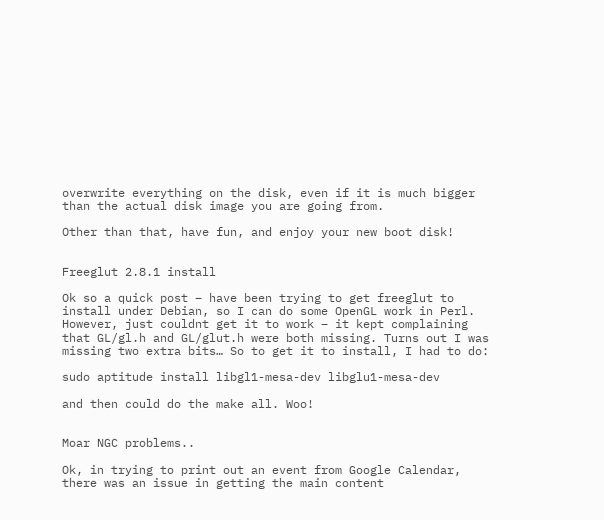overwrite everything on the disk, even if it is much bigger than the actual disk image you are going from.

Other than that, have fun, and enjoy your new boot disk!


Freeglut 2.8.1 install

Ok so a quick post – have been trying to get freeglut to install under Debian, so I can do some OpenGL work in Perl. However, just couldnt get it to work – it kept complaining that GL/gl.h and GL/glut.h were both missing. Turns out I was missing two extra bits… So to get it to install, I had to do:

sudo aptitude install libgl1-mesa-dev libglu1-mesa-dev

and then could do the make all. Woo!


Moar NGC problems..

Ok, in trying to print out an event from Google Calendar, there was an issue in getting the main content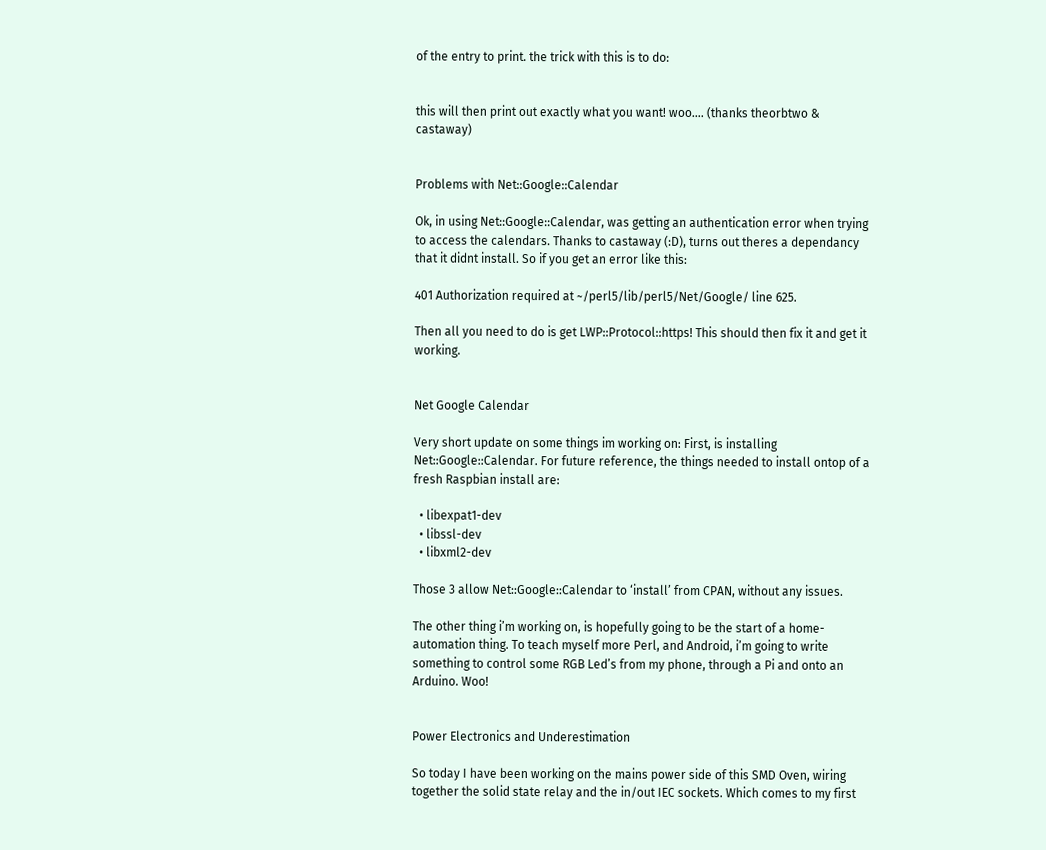of the entry to print. the trick with this is to do:


this will then print out exactly what you want! woo…. (thanks theorbtwo & castaway)


Problems with Net::Google::Calendar

Ok, in using Net::Google::Calendar, was getting an authentication error when trying to access the calendars. Thanks to castaway (:D), turns out theres a dependancy that it didnt install. So if you get an error like this:

401 Authorization required at ~/perl5/lib/perl5/Net/Google/ line 625.

Then all you need to do is get LWP::Protocol::https! This should then fix it and get it working.


Net Google Calendar

Very short update on some things im working on: First, is installing Net::Google::Calendar. For future reference, the things needed to install ontop of a fresh Raspbian install are:

  • libexpat1-dev
  • libssl-dev
  • libxml2-dev

Those 3 allow Net::Google::Calendar to ‘install’ from CPAN, without any issues.

The other thing i’m working on, is hopefully going to be the start of a home-automation thing. To teach myself more Perl, and Android, i’m going to write something to control some RGB Led’s from my phone, through a Pi and onto an Arduino. Woo!


Power Electronics and Underestimation

So today I have been working on the mains power side of this SMD Oven, wiring together the solid state relay and the in/out IEC sockets. Which comes to my first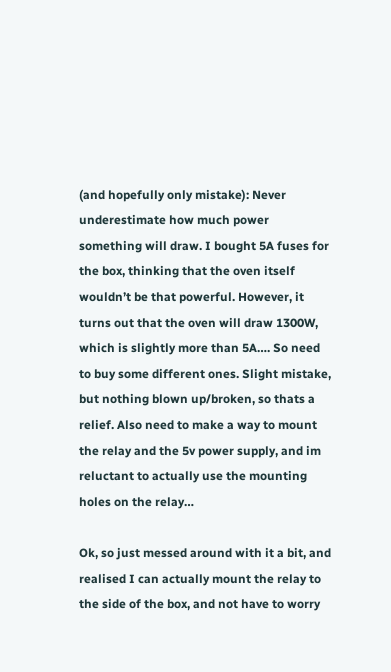(and hopefully only mistake): Never underestimate how much power something will draw. I bought 5A fuses for the box, thinking that the oven itself wouldn’t be that powerful. However, it turns out that the oven will draw 1300W, which is slightly more than 5A…. So need to buy some different ones. Slight mistake, but nothing blown up/broken, so thats a relief. Also need to make a way to mount the relay and the 5v power supply, and im reluctant to actually use the mounting holes on the relay…

Ok, so just messed around with it a bit, and realised I can actually mount the relay to the side of the box, and not have to worry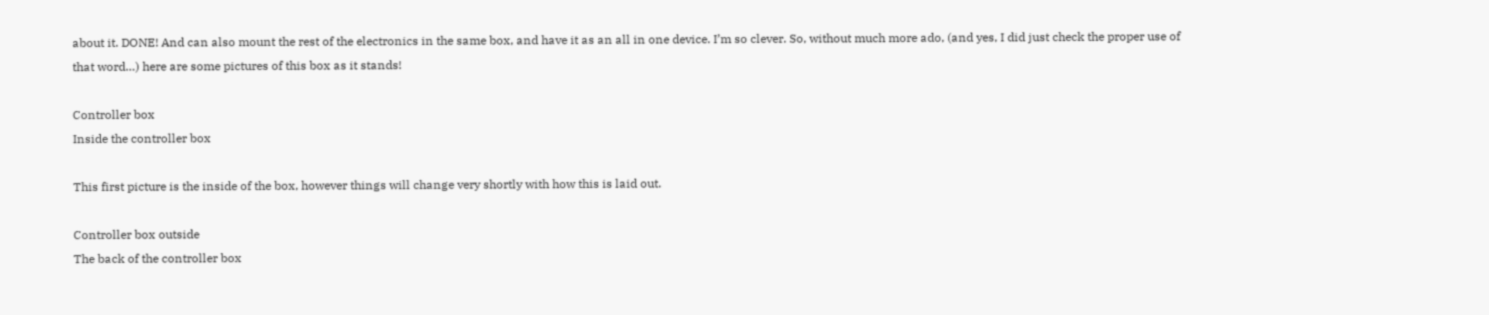about it. DONE! And can also mount the rest of the electronics in the same box, and have it as an all in one device. I’m so clever. So, without much more ado, (and yes, I did just check the proper use of that word…) here are some pictures of this box as it stands!

Controller box
Inside the controller box

This first picture is the inside of the box, however things will change very shortly with how this is laid out.

Controller box outside
The back of the controller box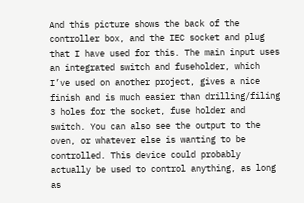And this picture shows the back of the controller box, and the IEC socket and plug that I have used for this. The main input uses an integrated switch and fuseholder, which I’ve used on another project, gives a nice finish and is much easier than drilling/filing 3 holes for the socket, fuse holder and switch. You can also see the output to the oven, or whatever else is wanting to be controlled. This device could probably actually be used to control anything, as long as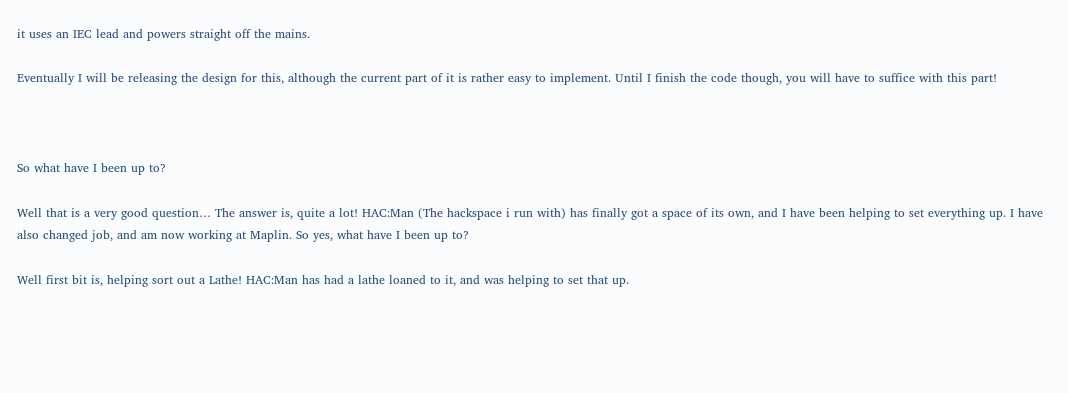it uses an IEC lead and powers straight off the mains.

Eventually I will be releasing the design for this, although the current part of it is rather easy to implement. Until I finish the code though, you will have to suffice with this part!



So what have I been up to?

Well that is a very good question… The answer is, quite a lot! HAC:Man (The hackspace i run with) has finally got a space of its own, and I have been helping to set everything up. I have also changed job, and am now working at Maplin. So yes, what have I been up to?

Well first bit is, helping sort out a Lathe! HAC:Man has had a lathe loaned to it, and was helping to set that up.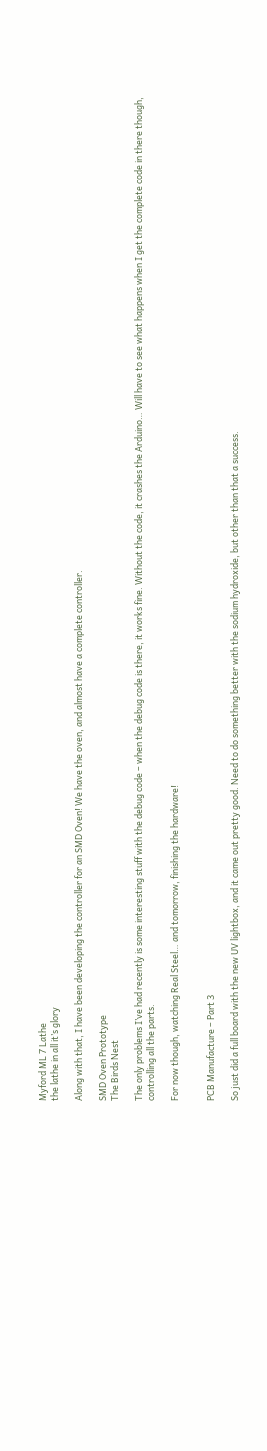Myford ML 7 Lathe
the lathe in all it’s glory

Along with that, I have been developing the controller for an SMD Oven! We have the oven, and almost have a complete controller.

SMD Oven Prototype
The Birds Nest

The only problems I’ve had recently is some interesting stuff with the debug code – when the debug code is there, it works fine. Without the code, it crashes the Arduino… Will have to see what happens when I get the complete code in there though, controlling all the parts.

For now though, watching Real Steel… and tomorrow, finishing the hardware!


PCB Manufacture – Part 3

So just did a full board with the new UV lightbox, and it came out pretty good. Need to do something better with the sodium hydroxide, but other than that a success.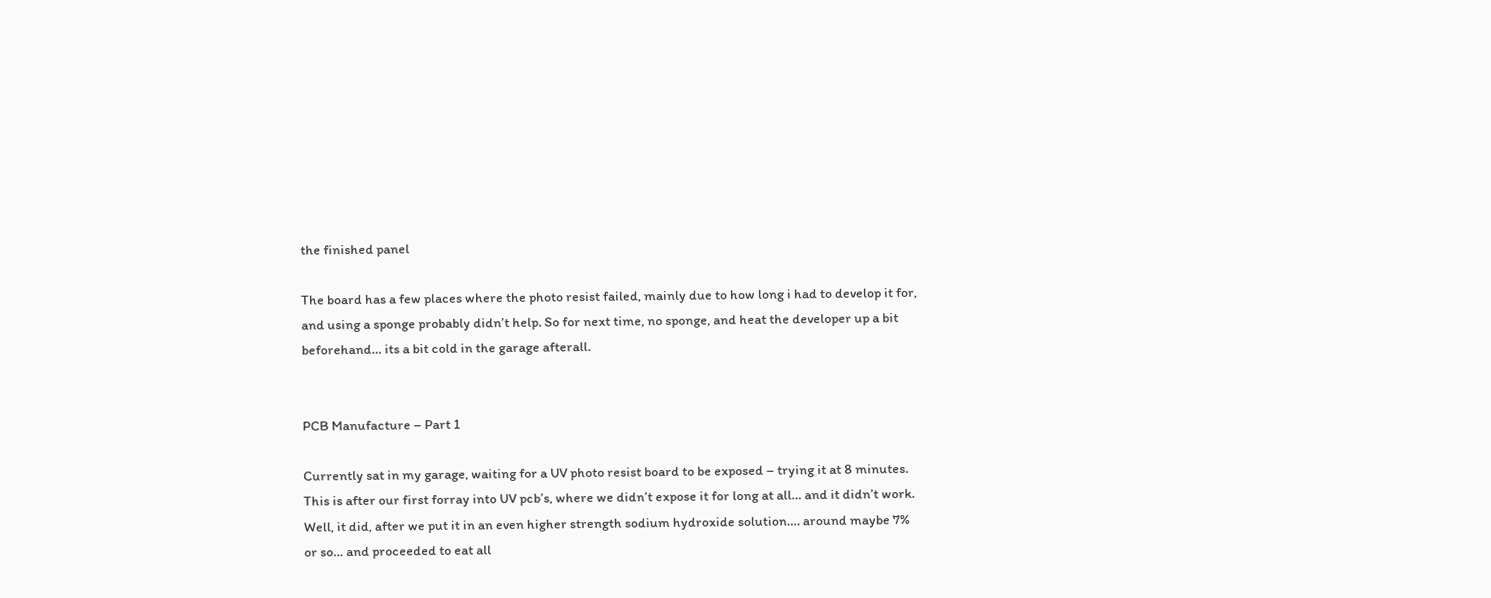the finished panel

The board has a few places where the photo resist failed, mainly due to how long i had to develop it for, and using a sponge probably didn’t help. So for next time, no sponge, and heat the developer up a bit beforehand… its a bit cold in the garage afterall.


PCB Manufacture – Part 1

Currently sat in my garage, waiting for a UV photo resist board to be exposed – trying it at 8 minutes. This is after our first forray into UV pcb’s, where we didn’t expose it for long at all… and it didn’t work. Well, it did, after we put it in an even higher strength sodium hydroxide solution…. around maybe 7% or so… and proceeded to eat all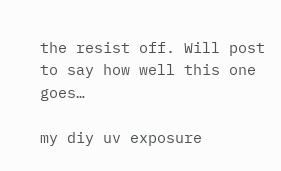the resist off. Will post to say how well this one goes…

my diy uv exposure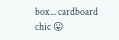box... cardboard chic 😛